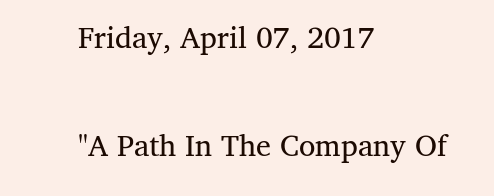Friday, April 07, 2017

"A Path In The Company Of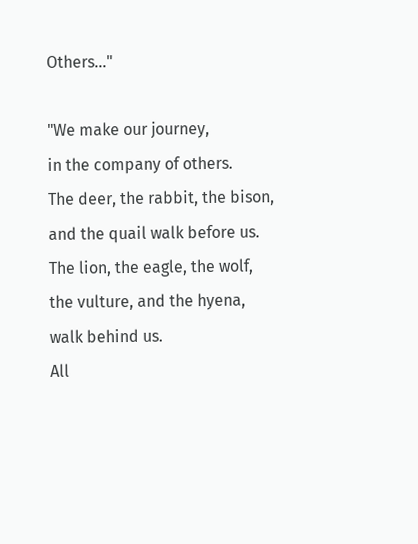Others..."

"We make our journey,
in the company of others.
The deer, the rabbit, the bison,
and the quail walk before us.
The lion, the eagle, the wolf,
the vulture, and the hyena,
walk behind us.
All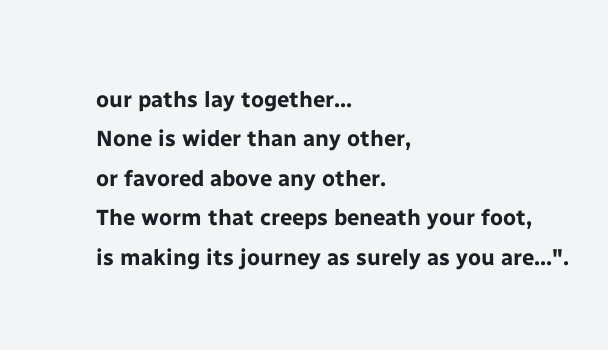our paths lay together...
None is wider than any other,
or favored above any other.
The worm that creeps beneath your foot,
is making its journey as surely as you are...".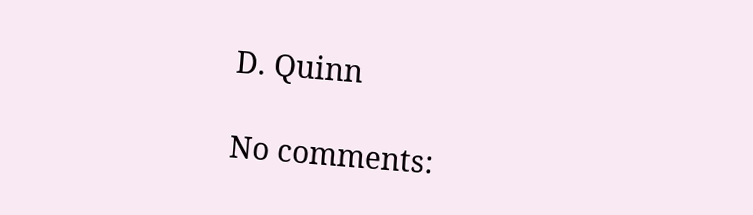D. Quinn

No comments: